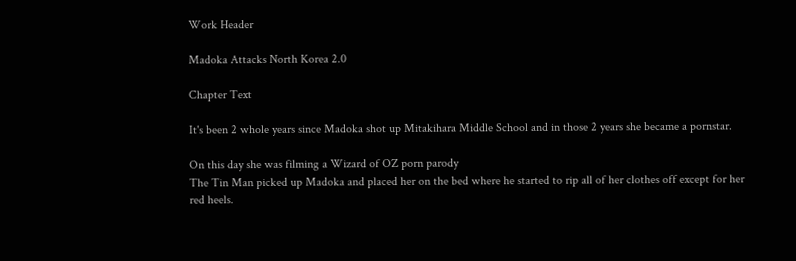Work Header

Madoka Attacks North Korea 2.0

Chapter Text

It's been 2 whole years since Madoka shot up Mitakihara Middle School and in those 2 years she became a pornstar.

On this day she was filming a Wizard of OZ porn parody
The Tin Man picked up Madoka and placed her on the bed where he started to rip all of her clothes off except for her red heels.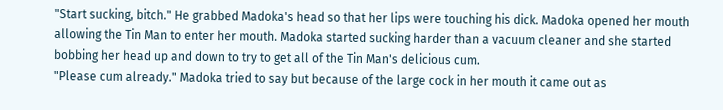"Start sucking, bitch." He grabbed Madoka's head so that her lips were touching his dick. Madoka opened her mouth allowing the Tin Man to enter her mouth. Madoka started sucking harder than a vacuum cleaner and she started bobbing her head up and down to try to get all of the Tin Man's delicious cum.
"Please cum already." Madoka tried to say but because of the large cock in her mouth it came out as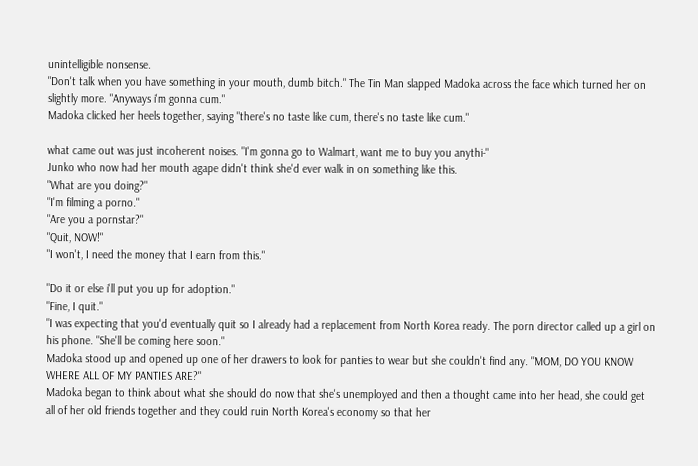unintelligible nonsense.
"Don't talk when you have something in your mouth, dumb bitch." The Tin Man slapped Madoka across the face which turned her on slightly more. "Anyways i'm gonna cum."
Madoka clicked her heels together, saying "there's no taste like cum, there's no taste like cum."

what came out was just incoherent noises. "I'm gonna go to Walmart, want me to buy you anythi-"
Junko who now had her mouth agape didn't think she'd ever walk in on something like this.
"What are you doing?"
"I'm filming a porno."
"Are you a pornstar?"
"Quit, NOW!"
"I won't, I need the money that I earn from this."

"Do it or else i'll put you up for adoption."
"Fine, I quit."
"I was expecting that you'd eventually quit so I already had a replacement from North Korea ready. The porn director called up a girl on his phone. "She'll be coming here soon."
Madoka stood up and opened up one of her drawers to look for panties to wear but she couldn't find any. "MOM, DO YOU KNOW WHERE ALL OF MY PANTIES ARE?"
Madoka began to think about what she should do now that she's unemployed and then a thought came into her head, she could get all of her old friends together and they could ruin North Korea's economy so that her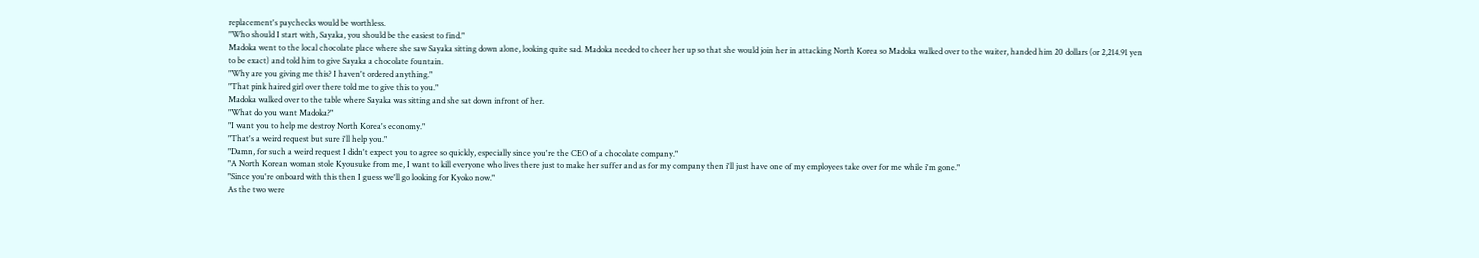replacement's paychecks would be worthless.
"Who should I start with, Sayaka, you should be the easiest to find."
Madoka went to the local chocolate place where she saw Sayaka sitting down alone, looking quite sad. Madoka needed to cheer her up so that she would join her in attacking North Korea so Madoka walked over to the waiter, handed him 20 dollars (or 2,214.91 yen to be exact) and told him to give Sayaka a chocolate fountain.
"Why are you giving me this? I haven't ordered anything."
"That pink haired girl over there told me to give this to you."
Madoka walked over to the table where Sayaka was sitting and she sat down infront of her.
"What do you want Madoka?"
"I want you to help me destroy North Korea's economy."
"That's a weird request but sure i'll help you."
"Damn, for such a weird request I didn't expect you to agree so quickly, especially since you're the CEO of a chocolate company."
"A North Korean woman stole Kyousuke from me, I want to kill everyone who lives there just to make her suffer and as for my company then i'll just have one of my employees take over for me while i'm gone."
"Since you're onboard with this then I guess we'll go looking for Kyoko now."
As the two were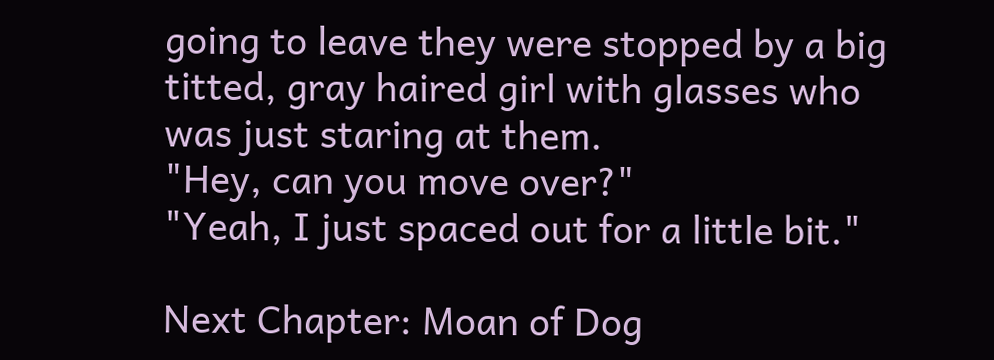going to leave they were stopped by a big titted, gray haired girl with glasses who was just staring at them.
"Hey, can you move over?"
"Yeah, I just spaced out for a little bit."

Next Chapter: Moan of Dog